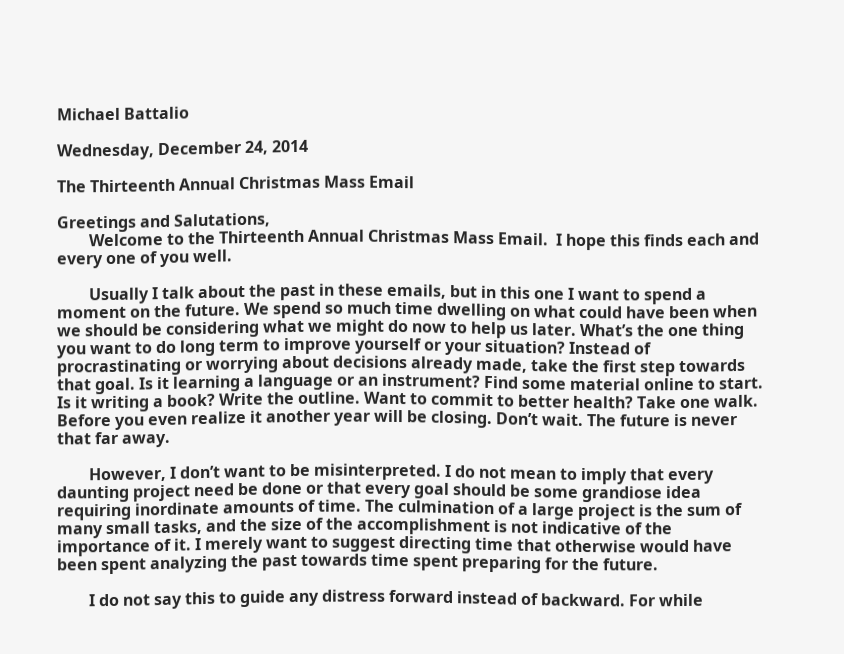Michael Battalio

Wednesday, December 24, 2014

The Thirteenth Annual Christmas Mass Email

Greetings and Salutations,
        Welcome to the Thirteenth Annual Christmas Mass Email.  I hope this finds each and every one of you well.

        Usually I talk about the past in these emails, but in this one I want to spend a moment on the future. We spend so much time dwelling on what could have been when we should be considering what we might do now to help us later. What’s the one thing you want to do long term to improve yourself or your situation? Instead of procrastinating or worrying about decisions already made, take the first step towards that goal. Is it learning a language or an instrument? Find some material online to start. Is it writing a book? Write the outline. Want to commit to better health? Take one walk. Before you even realize it another year will be closing. Don’t wait. The future is never that far away.

        However, I don’t want to be misinterpreted. I do not mean to imply that every daunting project need be done or that every goal should be some grandiose idea requiring inordinate amounts of time. The culmination of a large project is the sum of many small tasks, and the size of the accomplishment is not indicative of the importance of it. I merely want to suggest directing time that otherwise would have been spent analyzing the past towards time spent preparing for the future.

        I do not say this to guide any distress forward instead of backward. For while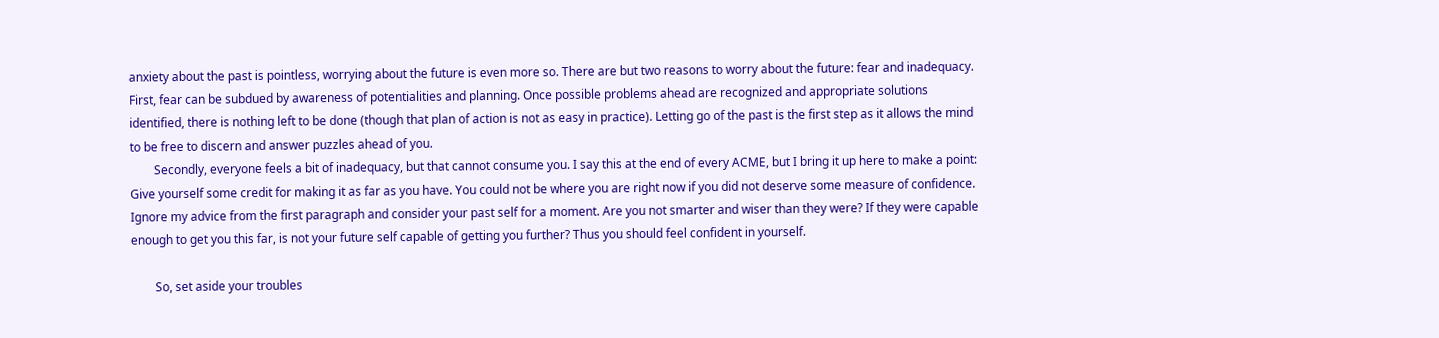anxiety about the past is pointless, worrying about the future is even more so. There are but two reasons to worry about the future: fear and inadequacy. First, fear can be subdued by awareness of potentialities and planning. Once possible problems ahead are recognized and appropriate solutions identified, there is nothing left to be done (though that plan of action is not as easy in practice). Letting go of the past is the first step as it allows the mind to be free to discern and answer puzzles ahead of you.
        Secondly, everyone feels a bit of inadequacy, but that cannot consume you. I say this at the end of every ACME, but I bring it up here to make a point: Give yourself some credit for making it as far as you have. You could not be where you are right now if you did not deserve some measure of confidence. Ignore my advice from the first paragraph and consider your past self for a moment. Are you not smarter and wiser than they were? If they were capable enough to get you this far, is not your future self capable of getting you further? Thus you should feel confident in yourself.

        So, set aside your troubles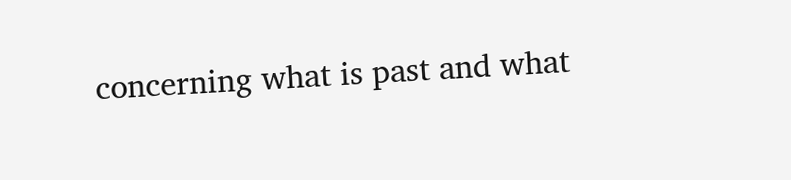concerning what is past and what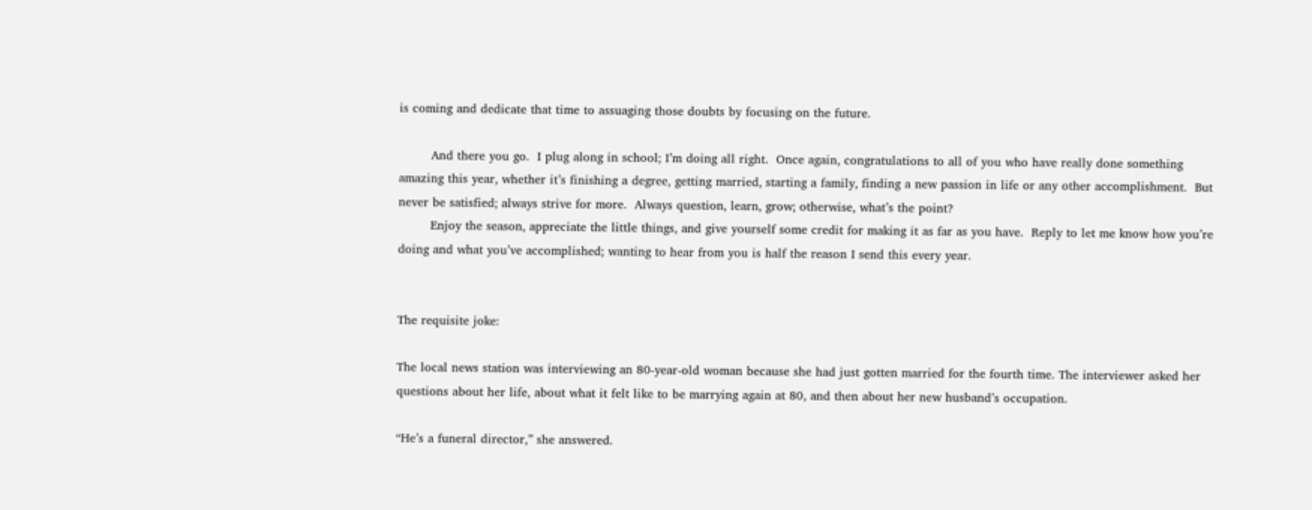is coming and dedicate that time to assuaging those doubts by focusing on the future.

        And there you go.  I plug along in school; I’m doing all right.  Once again, congratulations to all of you who have really done something amazing this year, whether it’s finishing a degree, getting married, starting a family, finding a new passion in life or any other accomplishment.  But never be satisfied; always strive for more.  Always question, learn, grow; otherwise, what’s the point?
        Enjoy the season, appreciate the little things, and give yourself some credit for making it as far as you have.  Reply to let me know how you’re doing and what you’ve accomplished; wanting to hear from you is half the reason I send this every year.


The requisite joke:

The local news station was interviewing an 80-year-old woman because she had just gotten married for the fourth time. The interviewer asked her questions about her life, about what it felt like to be marrying again at 80, and then about her new husband’s occupation.

“He’s a funeral director,” she answered.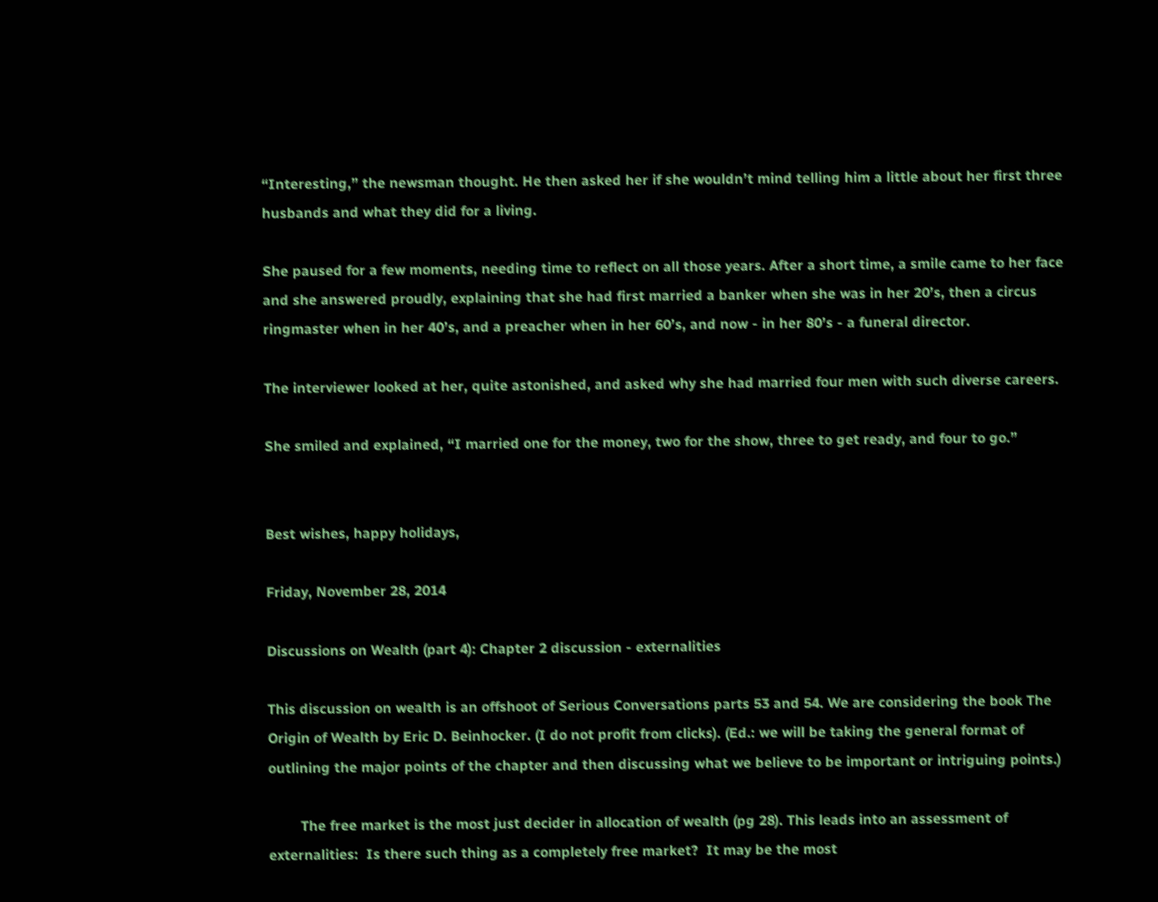“Interesting,” the newsman thought. He then asked her if she wouldn’t mind telling him a little about her first three husbands and what they did for a living.

She paused for a few moments, needing time to reflect on all those years. After a short time, a smile came to her face and she answered proudly, explaining that she had first married a banker when she was in her 20’s, then a circus ringmaster when in her 40’s, and a preacher when in her 60’s, and now - in her 80’s - a funeral director.

The interviewer looked at her, quite astonished, and asked why she had married four men with such diverse careers.

She smiled and explained, “I married one for the money, two for the show, three to get ready, and four to go.”


Best wishes, happy holidays,

Friday, November 28, 2014

Discussions on Wealth (part 4): Chapter 2 discussion - externalities

This discussion on wealth is an offshoot of Serious Conversations parts 53 and 54. We are considering the book The Origin of Wealth by Eric D. Beinhocker. (I do not profit from clicks). (Ed.: we will be taking the general format of outlining the major points of the chapter and then discussing what we believe to be important or intriguing points.)

        The free market is the most just decider in allocation of wealth (pg 28). This leads into an assessment of externalities:  Is there such thing as a completely free market?  It may be the most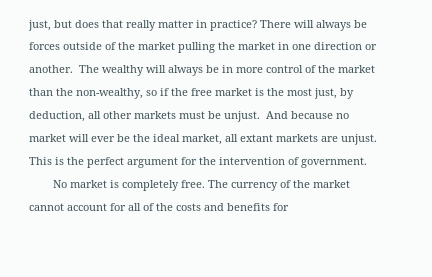just, but does that really matter in practice? There will always be forces outside of the market pulling the market in one direction or another.  The wealthy will always be in more control of the market than the non-wealthy, so if the free market is the most just, by deduction, all other markets must be unjust.  And because no market will ever be the ideal market, all extant markets are unjust.  This is the perfect argument for the intervention of government.
        No market is completely free. The currency of the market cannot account for all of the costs and benefits for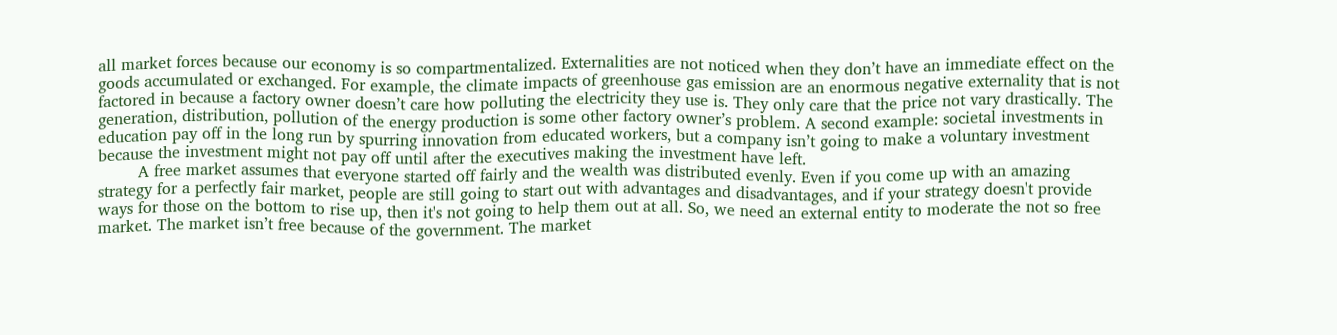all market forces because our economy is so compartmentalized. Externalities are not noticed when they don’t have an immediate effect on the goods accumulated or exchanged. For example, the climate impacts of greenhouse gas emission are an enormous negative externality that is not factored in because a factory owner doesn’t care how polluting the electricity they use is. They only care that the price not vary drastically. The generation, distribution, pollution of the energy production is some other factory owner’s problem. A second example: societal investments in education pay off in the long run by spurring innovation from educated workers, but a company isn’t going to make a voluntary investment because the investment might not pay off until after the executives making the investment have left.
        A free market assumes that everyone started off fairly and the wealth was distributed evenly. Even if you come up with an amazing strategy for a perfectly fair market, people are still going to start out with advantages and disadvantages, and if your strategy doesn't provide ways for those on the bottom to rise up, then it's not going to help them out at all. So, we need an external entity to moderate the not so free market. The market isn’t free because of the government. The market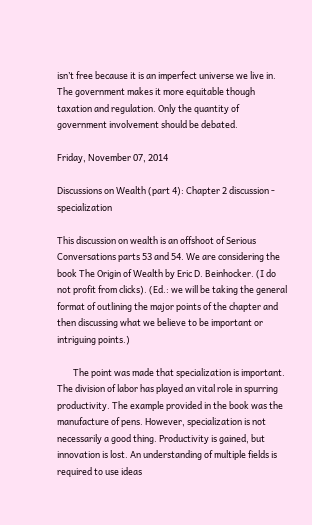isn’t free because it is an imperfect universe we live in. The government makes it more equitable though taxation and regulation. Only the quantity of government involvement should be debated.

Friday, November 07, 2014

Discussions on Wealth (part 4): Chapter 2 discussion - specialization

This discussion on wealth is an offshoot of Serious Conversations parts 53 and 54. We are considering the book The Origin of Wealth by Eric D. Beinhocker. (I do not profit from clicks). (Ed.: we will be taking the general format of outlining the major points of the chapter and then discussing what we believe to be important or intriguing points.)

        The point was made that specialization is important. The division of labor has played an vital role in spurring productivity. The example provided in the book was the manufacture of pens. However, specialization is not necessarily a good thing. Productivity is gained, but innovation is lost. An understanding of multiple fields is required to use ideas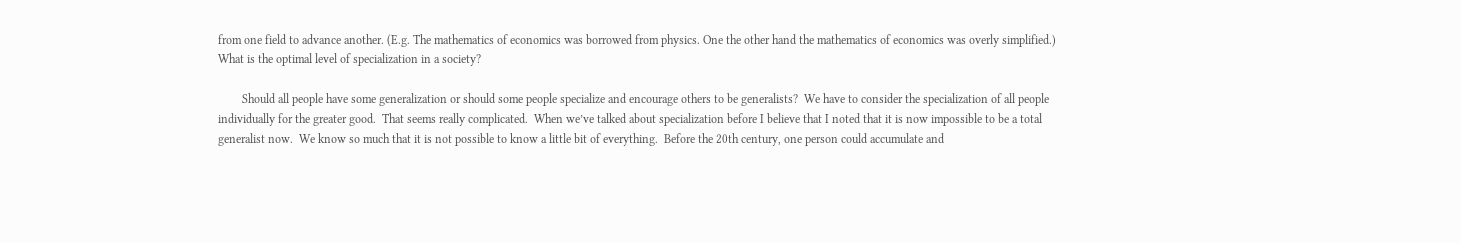from one field to advance another. (E.g. The mathematics of economics was borrowed from physics. One the other hand the mathematics of economics was overly simplified.) What is the optimal level of specialization in a society?

        Should all people have some generalization or should some people specialize and encourage others to be generalists?  We have to consider the specialization of all people individually for the greater good.  That seems really complicated.  When we’ve talked about specialization before I believe that I noted that it is now impossible to be a total generalist now.  We know so much that it is not possible to know a little bit of everything.  Before the 20th century, one person could accumulate and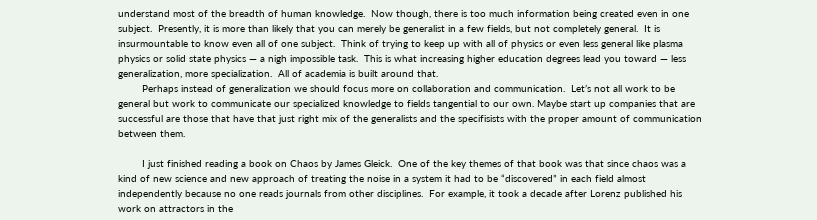understand most of the breadth of human knowledge.  Now though, there is too much information being created even in one subject.  Presently, it is more than likely that you can merely be generalist in a few fields, but not completely general.  It is insurmountable to know even all of one subject.  Think of trying to keep up with all of physics or even less general like plasma physics or solid state physics — a nigh impossible task.  This is what increasing higher education degrees lead you toward — less generalization, more specialization.  All of academia is built around that.
        Perhaps instead of generalization we should focus more on collaboration and communication.  Let’s not all work to be general but work to communicate our specialized knowledge to fields tangential to our own. Maybe start up companies that are successful are those that have that just right mix of the generalists and the specifisists with the proper amount of communication between them.

        I just finished reading a book on Chaos by James Gleick.  One of the key themes of that book was that since chaos was a kind of new science and new approach of treating the noise in a system it had to be “discovered” in each field almost independently because no one reads journals from other disciplines.  For example, it took a decade after Lorenz published his work on attractors in the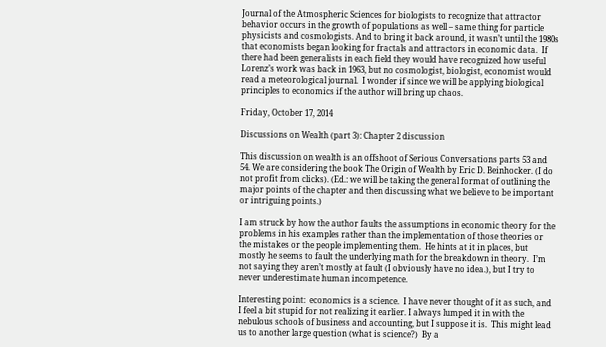Journal of the Atmospheric Sciences for biologists to recognize that attractor behavior occurs in the growth of populations as well – same thing for particle physicists and cosmologists. And to bring it back around, it wasn’t until the 1980s that economists began looking for fractals and attractors in economic data.  If there had been generalists in each field they would have recognized how useful Lorenz’s work was back in 1963, but no cosmologist, biologist, economist would read a meteorological journal.  I wonder if since we will be applying biological principles to economics if the author will bring up chaos.

Friday, October 17, 2014

Discussions on Wealth (part 3): Chapter 2 discussion

This discussion on wealth is an offshoot of Serious Conversations parts 53 and 54. We are considering the book The Origin of Wealth by Eric D. Beinhocker. (I do not profit from clicks). (Ed.: we will be taking the general format of outlining the major points of the chapter and then discussing what we believe to be important or intriguing points.)

I am struck by how the author faults the assumptions in economic theory for the problems in his examples rather than the implementation of those theories or the mistakes or the people implementing them.  He hints at it in places, but mostly he seems to fault the underlying math for the breakdown in theory.  I’m not saying they aren’t mostly at fault (I obviously have no idea.), but I try to never underestimate human incompetence.

Interesting point:  economics is a science.  I have never thought of it as such, and I feel a bit stupid for not realizing it earlier. I always lumped it in with the nebulous schools of business and accounting, but I suppose it is.  This might lead us to another large question (what is science?)  By a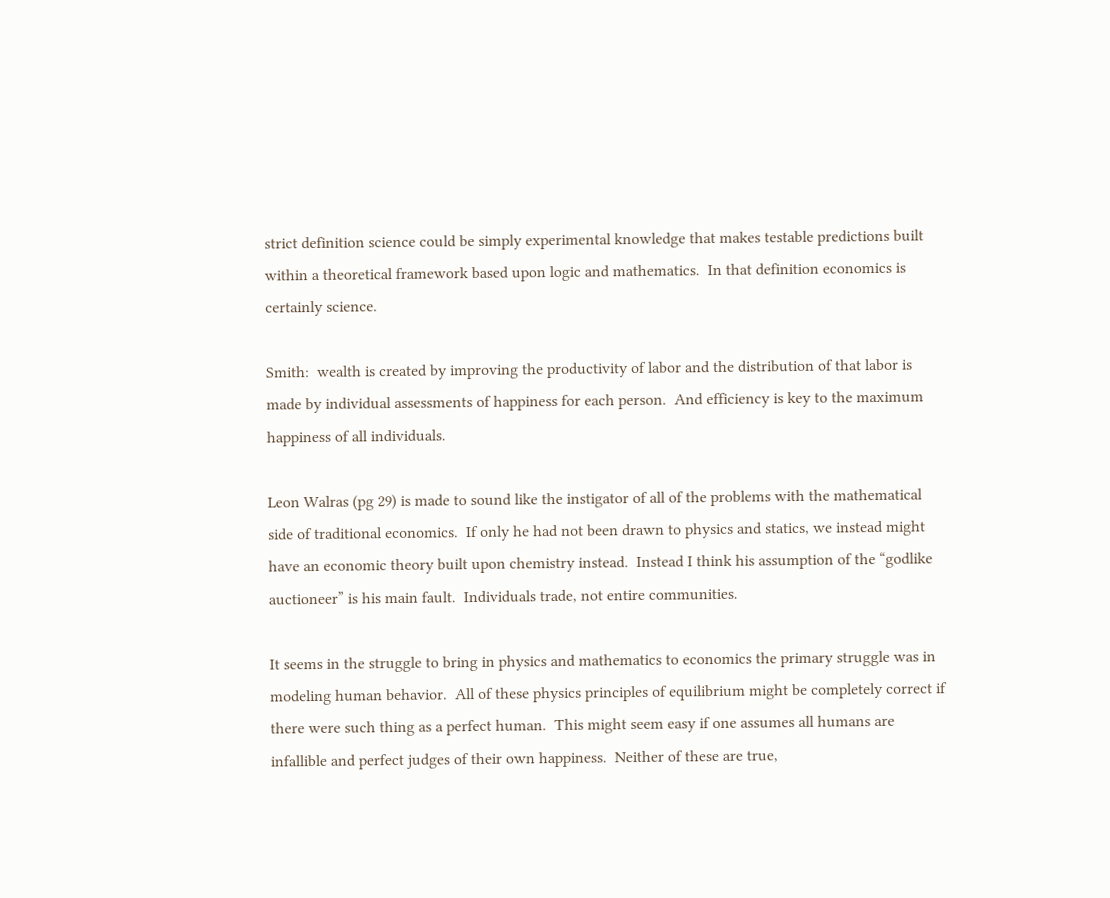strict definition science could be simply experimental knowledge that makes testable predictions built within a theoretical framework based upon logic and mathematics.  In that definition economics is certainly science.

Smith:  wealth is created by improving the productivity of labor and the distribution of that labor is made by individual assessments of happiness for each person.  And efficiency is key to the maximum happiness of all individuals.

Leon Walras (pg 29) is made to sound like the instigator of all of the problems with the mathematical side of traditional economics.  If only he had not been drawn to physics and statics, we instead might have an economic theory built upon chemistry instead.  Instead I think his assumption of the “godlike auctioneer” is his main fault.  Individuals trade, not entire communities.

It seems in the struggle to bring in physics and mathematics to economics the primary struggle was in modeling human behavior.  All of these physics principles of equilibrium might be completely correct if there were such thing as a perfect human.  This might seem easy if one assumes all humans are infallible and perfect judges of their own happiness.  Neither of these are true,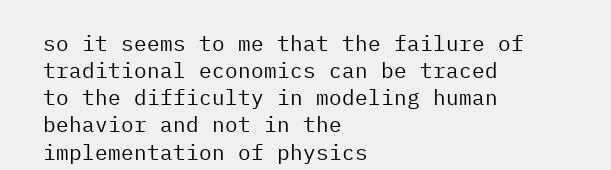so it seems to me that the failure of traditional economics can be traced to the difficulty in modeling human behavior and not in the implementation of physics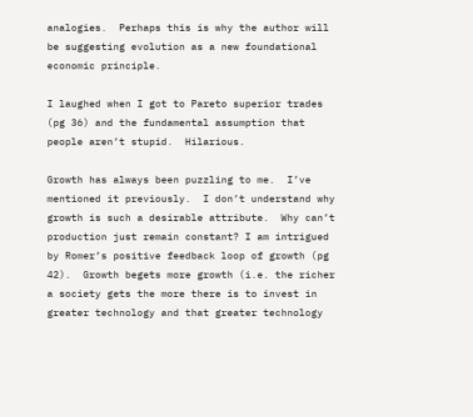analogies.  Perhaps this is why the author will be suggesting evolution as a new foundational economic principle.

I laughed when I got to Pareto superior trades (pg 36) and the fundamental assumption that people aren’t stupid.  Hilarious.

Growth has always been puzzling to me.  I’ve mentioned it previously.  I don’t understand why growth is such a desirable attribute.  Why can’t production just remain constant? I am intrigued by Romer’s positive feedback loop of growth (pg 42).  Growth begets more growth (i.e. the richer a society gets the more there is to invest in greater technology and that greater technology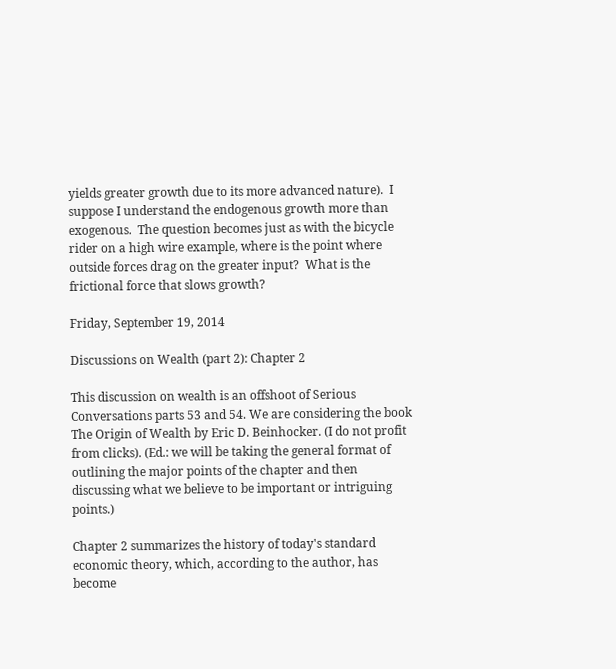yields greater growth due to its more advanced nature).  I suppose I understand the endogenous growth more than exogenous.  The question becomes just as with the bicycle rider on a high wire example, where is the point where outside forces drag on the greater input?  What is the frictional force that slows growth?

Friday, September 19, 2014

Discussions on Wealth (part 2): Chapter 2

This discussion on wealth is an offshoot of Serious Conversations parts 53 and 54. We are considering the book The Origin of Wealth by Eric D. Beinhocker. (I do not profit from clicks). (Ed.: we will be taking the general format of outlining the major points of the chapter and then discussing what we believe to be important or intriguing points.)

Chapter 2 summarizes the history of today's standard economic theory, which, according to the author, has become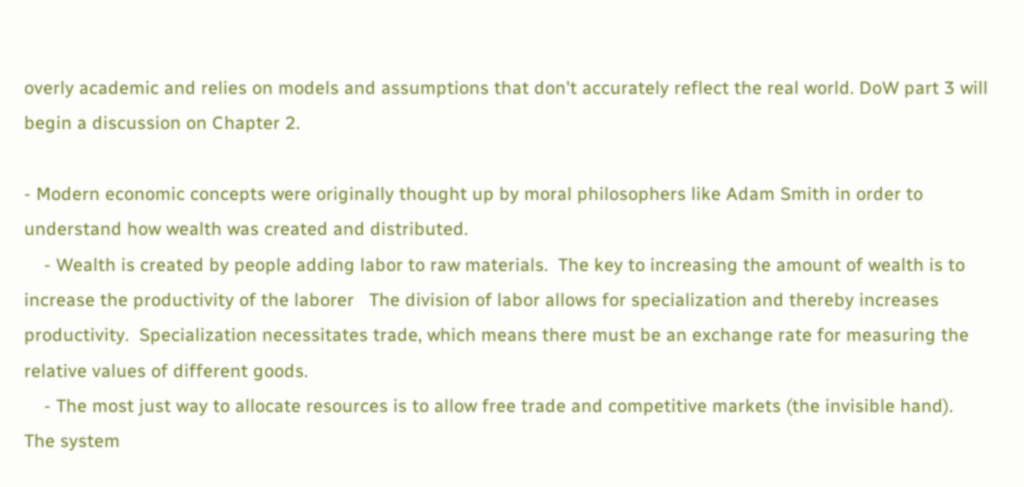overly academic and relies on models and assumptions that don't accurately reflect the real world. DoW part 3 will begin a discussion on Chapter 2.

- Modern economic concepts were originally thought up by moral philosophers like Adam Smith in order to understand how wealth was created and distributed.
    - Wealth is created by people adding labor to raw materials.  The key to increasing the amount of wealth is to increase the productivity of the laborer   The division of labor allows for specialization and thereby increases productivity.  Specialization necessitates trade, which means there must be an exchange rate for measuring the relative values of different goods.
    - The most just way to allocate resources is to allow free trade and competitive markets (the invisible hand).  The system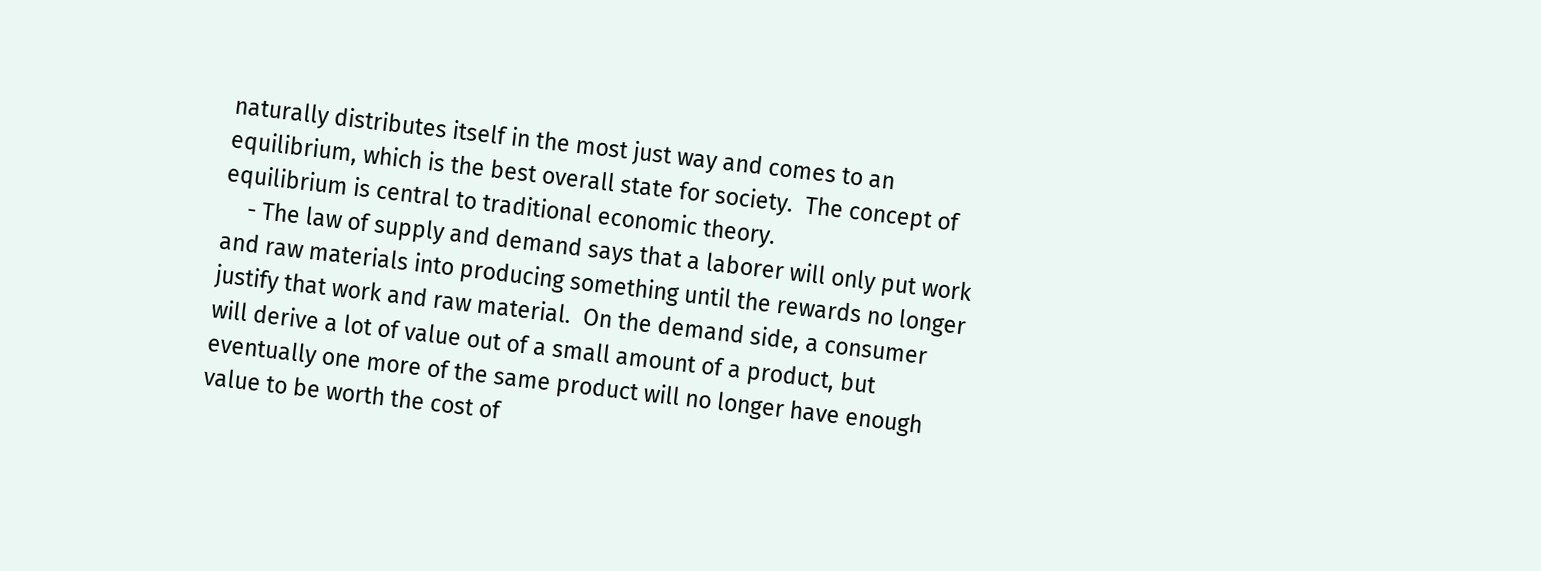naturally distributes itself in the most just way and comes to an equilibrium, which is the best overall state for society.  The concept of equilibrium is central to traditional economic theory.
    - The law of supply and demand says that a laborer will only put work and raw materials into producing something until the rewards no longer justify that work and raw material.  On the demand side, a consumer will derive a lot of value out of a small amount of a product, but eventually one more of the same product will no longer have enough value to be worth the cost of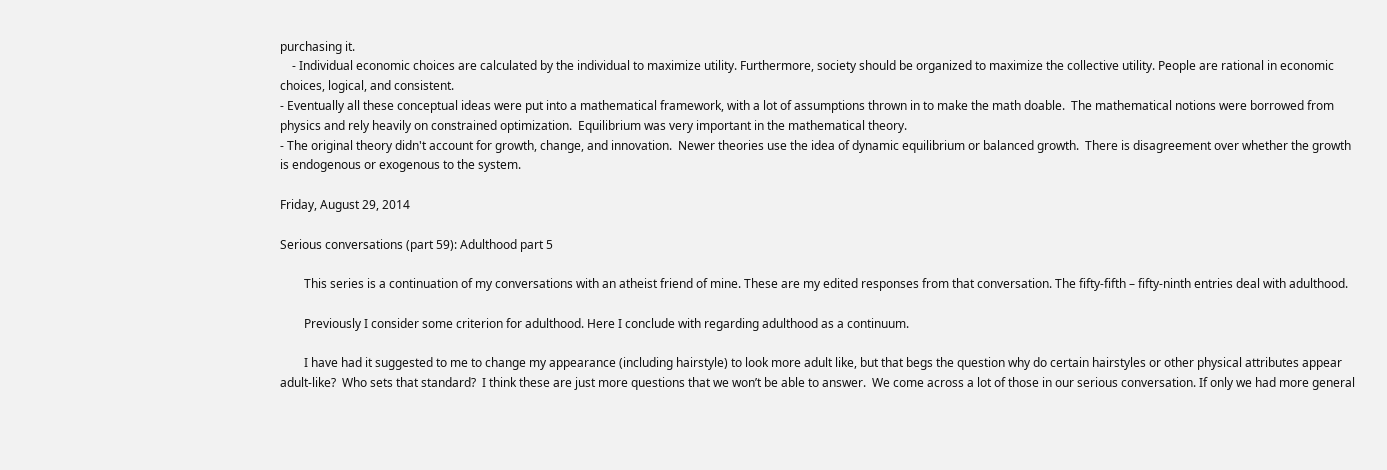purchasing it.
    - Individual economic choices are calculated by the individual to maximize utility. Furthermore, society should be organized to maximize the collective utility. People are rational in economic choices, logical, and consistent.
- Eventually all these conceptual ideas were put into a mathematical framework, with a lot of assumptions thrown in to make the math doable.  The mathematical notions were borrowed from physics and rely heavily on constrained optimization.  Equilibrium was very important in the mathematical theory.
- The original theory didn't account for growth, change, and innovation.  Newer theories use the idea of dynamic equilibrium or balanced growth.  There is disagreement over whether the growth is endogenous or exogenous to the system.

Friday, August 29, 2014

Serious conversations (part 59): Adulthood part 5

        This series is a continuation of my conversations with an atheist friend of mine. These are my edited responses from that conversation. The fifty-fifth – fifty-ninth entries deal with adulthood.

        Previously I consider some criterion for adulthood. Here I conclude with regarding adulthood as a continuum.

        I have had it suggested to me to change my appearance (including hairstyle) to look more adult like, but that begs the question why do certain hairstyles or other physical attributes appear adult-like?  Who sets that standard?  I think these are just more questions that we won’t be able to answer.  We come across a lot of those in our serious conversation. If only we had more general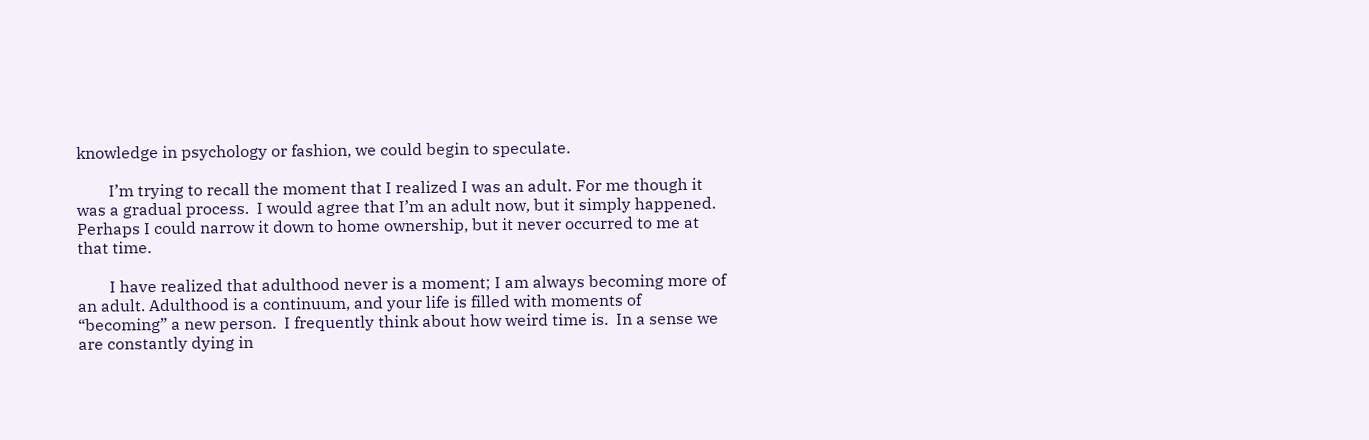knowledge in psychology or fashion, we could begin to speculate.

        I’m trying to recall the moment that I realized I was an adult. For me though it was a gradual process.  I would agree that I’m an adult now, but it simply happened.  Perhaps I could narrow it down to home ownership, but it never occurred to me at that time.

        I have realized that adulthood never is a moment; I am always becoming more of an adult. Adulthood is a continuum, and your life is filled with moments of “becoming” a new person.  I frequently think about how weird time is.  In a sense we are constantly dying in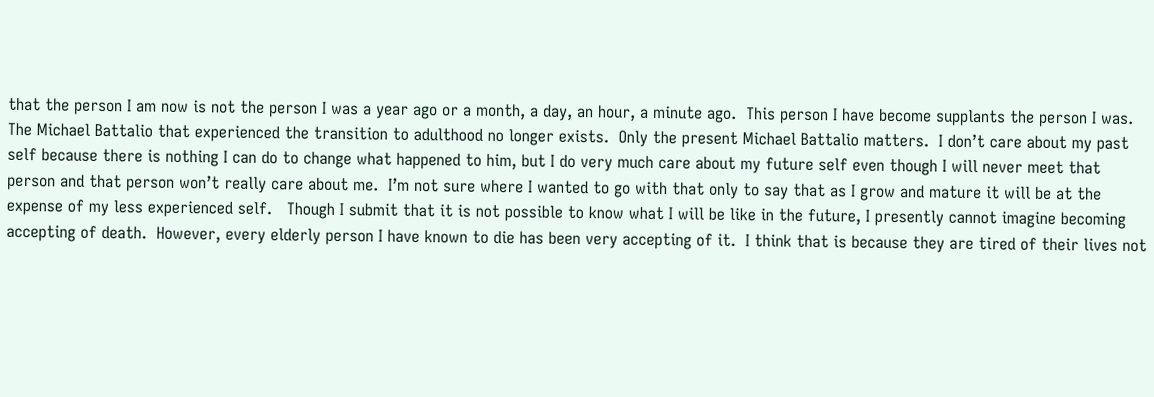that the person I am now is not the person I was a year ago or a month, a day, an hour, a minute ago.  This person I have become supplants the person I was.  The Michael Battalio that experienced the transition to adulthood no longer exists.  Only the present Michael Battalio matters.  I don’t care about my past self because there is nothing I can do to change what happened to him, but I do very much care about my future self even though I will never meet that person and that person won’t really care about me.  I’m not sure where I wanted to go with that only to say that as I grow and mature it will be at the expense of my less experienced self.   Though I submit that it is not possible to know what I will be like in the future, I presently cannot imagine becoming accepting of death.  However, every elderly person I have known to die has been very accepting of it.  I think that is because they are tired of their lives not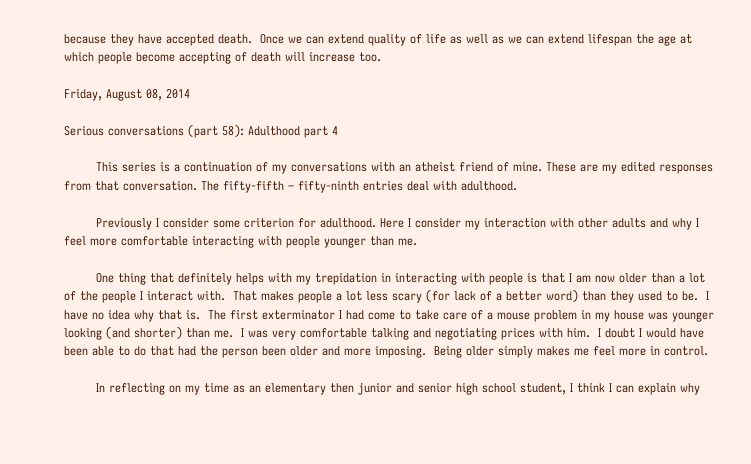because they have accepted death.  Once we can extend quality of life as well as we can extend lifespan the age at which people become accepting of death will increase too.

Friday, August 08, 2014

Serious conversations (part 58): Adulthood part 4

        This series is a continuation of my conversations with an atheist friend of mine. These are my edited responses from that conversation. The fifty-fifth – fifty-ninth entries deal with adulthood.

        Previously I consider some criterion for adulthood. Here I consider my interaction with other adults and why I feel more comfortable interacting with people younger than me.

        One thing that definitely helps with my trepidation in interacting with people is that I am now older than a lot of the people I interact with.  That makes people a lot less scary (for lack of a better word) than they used to be.  I have no idea why that is.  The first exterminator I had come to take care of a mouse problem in my house was younger looking (and shorter) than me.  I was very comfortable talking and negotiating prices with him.  I doubt I would have been able to do that had the person been older and more imposing.  Being older simply makes me feel more in control.

        In reflecting on my time as an elementary then junior and senior high school student, I think I can explain why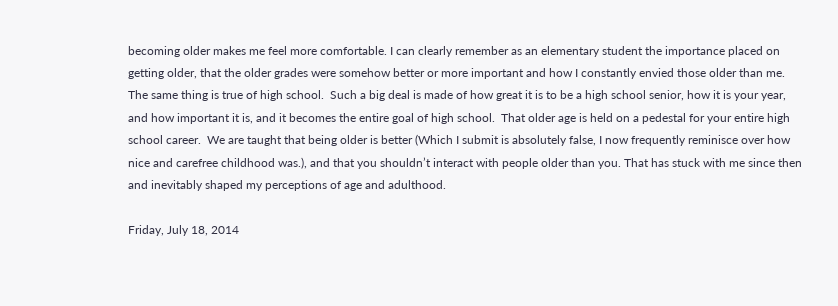becoming older makes me feel more comfortable. I can clearly remember as an elementary student the importance placed on getting older, that the older grades were somehow better or more important and how I constantly envied those older than me.  The same thing is true of high school.  Such a big deal is made of how great it is to be a high school senior, how it is your year, and how important it is, and it becomes the entire goal of high school.  That older age is held on a pedestal for your entire high school career.  We are taught that being older is better (Which I submit is absolutely false, I now frequently reminisce over how nice and carefree childhood was.), and that you shouldn’t interact with people older than you. That has stuck with me since then and inevitably shaped my perceptions of age and adulthood.

Friday, July 18, 2014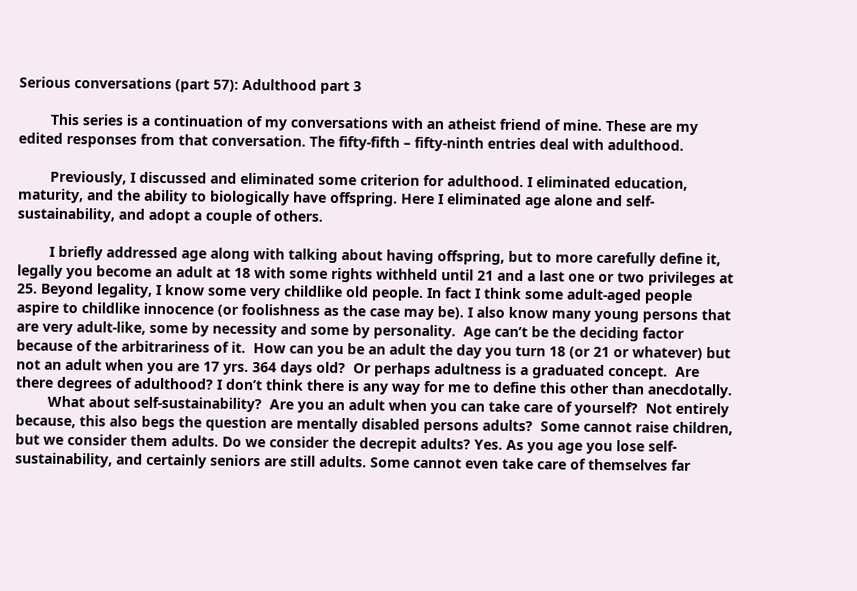Serious conversations (part 57): Adulthood part 3

        This series is a continuation of my conversations with an atheist friend of mine. These are my edited responses from that conversation. The fifty-fifth – fifty-ninth entries deal with adulthood.

        Previously, I discussed and eliminated some criterion for adulthood. I eliminated education, maturity, and the ability to biologically have offspring. Here I eliminated age alone and self-sustainability, and adopt a couple of others.

        I briefly addressed age along with talking about having offspring, but to more carefully define it, legally you become an adult at 18 with some rights withheld until 21 and a last one or two privileges at 25. Beyond legality, I know some very childlike old people. In fact I think some adult-aged people aspire to childlike innocence (or foolishness as the case may be). I also know many young persons that are very adult-like, some by necessity and some by personality.  Age can’t be the deciding factor because of the arbitrariness of it.  How can you be an adult the day you turn 18 (or 21 or whatever) but not an adult when you are 17 yrs. 364 days old?  Or perhaps adultness is a graduated concept.  Are there degrees of adulthood? I don’t think there is any way for me to define this other than anecdotally.
        What about self-sustainability?  Are you an adult when you can take care of yourself?  Not entirely because, this also begs the question are mentally disabled persons adults?  Some cannot raise children, but we consider them adults. Do we consider the decrepit adults? Yes. As you age you lose self-sustainability, and certainly seniors are still adults. Some cannot even take care of themselves far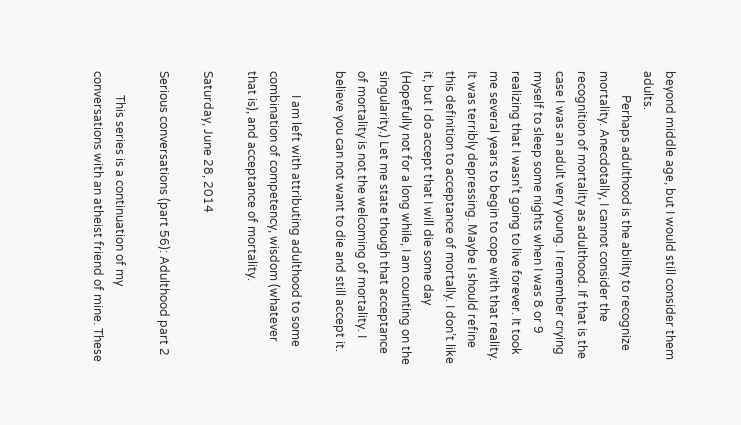beyond middle age, but I would still consider them adults.
        Perhaps adulthood is the ability to recognize mortality. Anecdotally, I cannot consider the recognition of mortality as adulthood. If that is the case I was an adult very young. I remember crying myself to sleep some nights when I was 8 or 9 realizing that I wasn’t going to live forever. It took me several years to begin to cope with that reality. It was terribly depressing. Maybe I should refine this definition to acceptance of mortally. I don’t like it, but I do accept that I will die some day (Hopefully not for a long while, I am counting on the singularity.) Let me state though that acceptance of mortality is not the welcoming of mortality. I believe you can not want to die and still accept it.

        I am left with attributing adulthood to some combination of competency, wisdom (whatever that is), and acceptance of mortality.

Saturday, June 28, 2014

Serious conversations (part 56): Adulthood part 2

        This series is a continuation of my conversations with an atheist friend of mine. These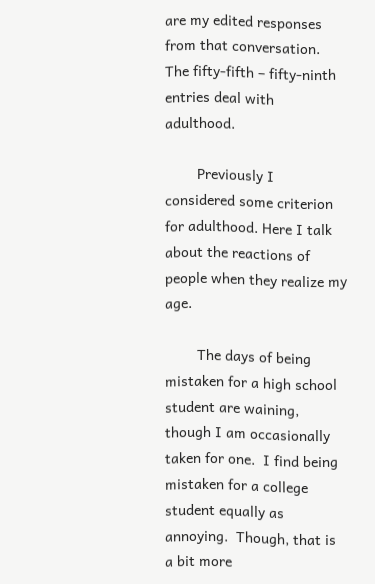are my edited responses from that conversation. The fifty-fifth – fifty-ninth entries deal with adulthood.

        Previously I considered some criterion for adulthood. Here I talk about the reactions of people when they realize my age.

        The days of being mistaken for a high school student are waining, though I am occasionally taken for one.  I find being mistaken for a college student equally as annoying.  Though, that is a bit more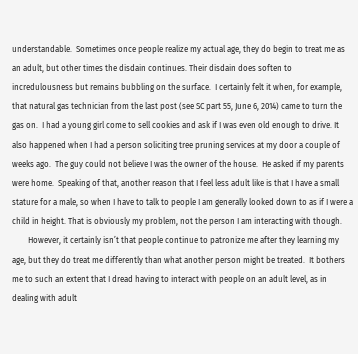understandable.  Sometimes once people realize my actual age, they do begin to treat me as an adult, but other times the disdain continues. Their disdain does soften to incredulousness but remains bubbling on the surface.  I certainly felt it when, for example, that natural gas technician from the last post (see SC part 55, June 6, 2014) came to turn the gas on.  I had a young girl come to sell cookies and ask if I was even old enough to drive. It also happened when I had a person soliciting tree pruning services at my door a couple of weeks ago.  The guy could not believe I was the owner of the house.  He asked if my parents were home.  Speaking of that, another reason that I feel less adult like is that I have a small stature for a male, so when I have to talk to people I am generally looked down to as if I were a child in height. That is obviously my problem, not the person I am interacting with though.
        However, it certainly isn’t that people continue to patronize me after they learning my age, but they do treat me differently than what another person might be treated.  It bothers me to such an extent that I dread having to interact with people on an adult level, as in dealing with adult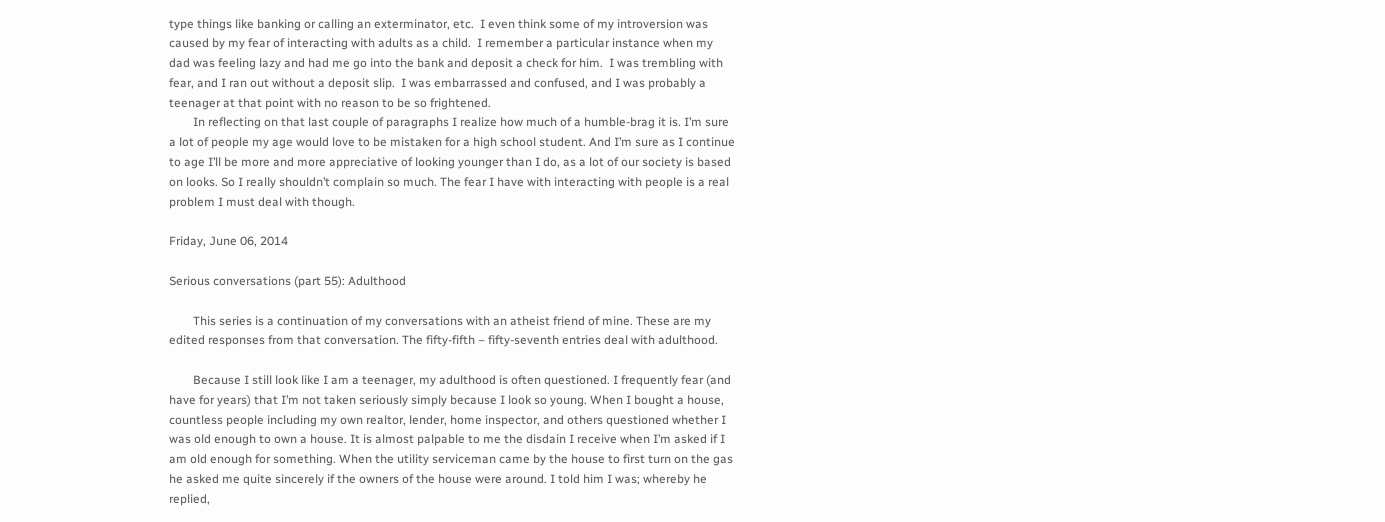type things like banking or calling an exterminator, etc.  I even think some of my introversion was caused by my fear of interacting with adults as a child.  I remember a particular instance when my dad was feeling lazy and had me go into the bank and deposit a check for him.  I was trembling with fear, and I ran out without a deposit slip.  I was embarrassed and confused, and I was probably a teenager at that point with no reason to be so frightened.
        In reflecting on that last couple of paragraphs I realize how much of a humble-brag it is. I’m sure a lot of people my age would love to be mistaken for a high school student. And I’m sure as I continue to age I’ll be more and more appreciative of looking younger than I do, as a lot of our society is based on looks. So I really shouldn’t complain so much. The fear I have with interacting with people is a real problem I must deal with though.

Friday, June 06, 2014

Serious conversations (part 55): Adulthood

        This series is a continuation of my conversations with an atheist friend of mine. These are my edited responses from that conversation. The fifty-fifth – fifty-seventh entries deal with adulthood.

        Because I still look like I am a teenager, my adulthood is often questioned. I frequently fear (and have for years) that I’m not taken seriously simply because I look so young. When I bought a house, countless people including my own realtor, lender, home inspector, and others questioned whether I was old enough to own a house. It is almost palpable to me the disdain I receive when I’m asked if I am old enough for something. When the utility serviceman came by the house to first turn on the gas he asked me quite sincerely if the owners of the house were around. I told him I was; whereby he replied,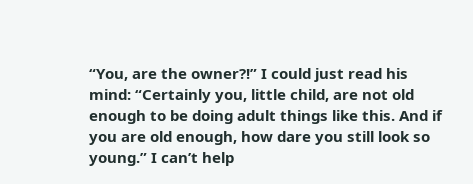“You, are the owner?!” I could just read his mind: “Certainly you, little child, are not old enough to be doing adult things like this. And if you are old enough, how dare you still look so young.” I can’t help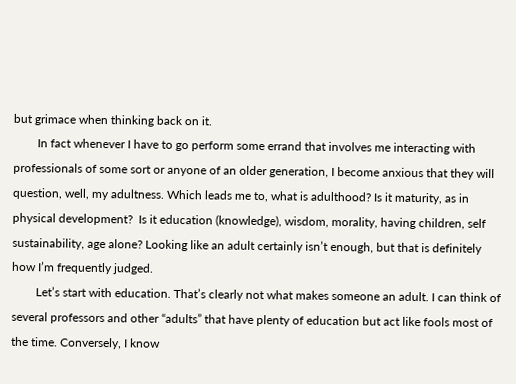but grimace when thinking back on it.
        In fact whenever I have to go perform some errand that involves me interacting with professionals of some sort or anyone of an older generation, I become anxious that they will question, well, my adultness. Which leads me to, what is adulthood? Is it maturity, as in physical development?  Is it education (knowledge), wisdom, morality, having children, self sustainability, age alone? Looking like an adult certainly isn’t enough, but that is definitely how I’m frequently judged.
        Let’s start with education. That’s clearly not what makes someone an adult. I can think of several professors and other “adults” that have plenty of education but act like fools most of the time. Conversely, I know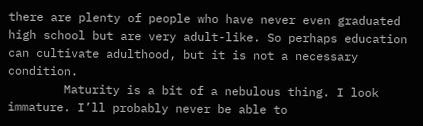there are plenty of people who have never even graduated high school but are very adult-like. So perhaps education can cultivate adulthood, but it is not a necessary condition.
        Maturity is a bit of a nebulous thing. I look immature. I’ll probably never be able to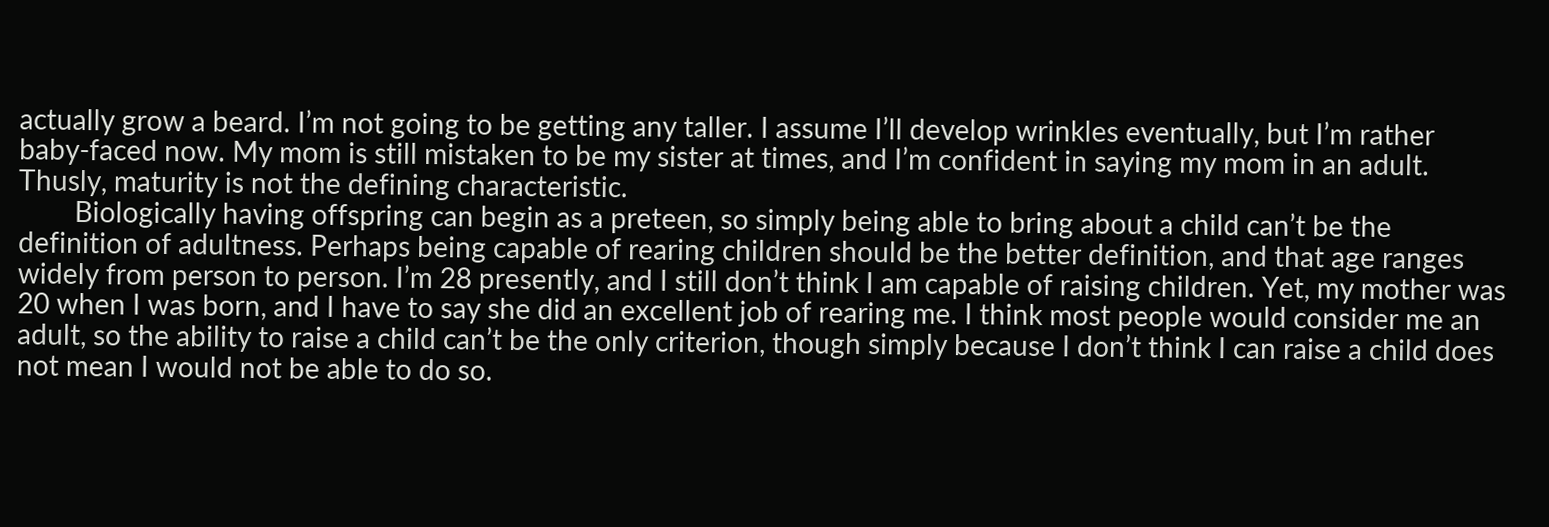actually grow a beard. I’m not going to be getting any taller. I assume I’ll develop wrinkles eventually, but I’m rather baby-faced now. My mom is still mistaken to be my sister at times, and I’m confident in saying my mom in an adult. Thusly, maturity is not the defining characteristic.
        Biologically having offspring can begin as a preteen, so simply being able to bring about a child can’t be the definition of adultness. Perhaps being capable of rearing children should be the better definition, and that age ranges widely from person to person. I’m 28 presently, and I still don’t think I am capable of raising children. Yet, my mother was 20 when I was born, and I have to say she did an excellent job of rearing me. I think most people would consider me an adult, so the ability to raise a child can’t be the only criterion, though simply because I don’t think I can raise a child does not mean I would not be able to do so.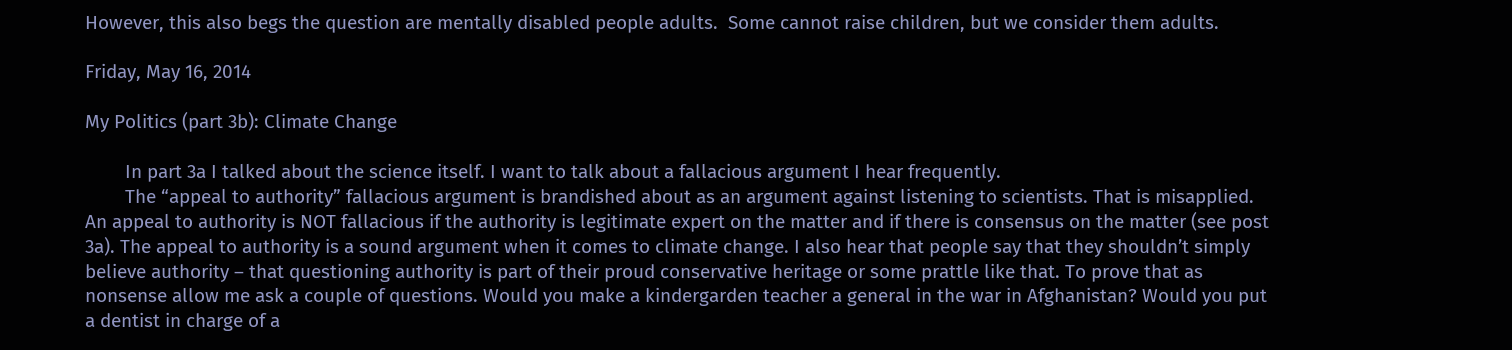However, this also begs the question are mentally disabled people adults.  Some cannot raise children, but we consider them adults.

Friday, May 16, 2014

My Politics (part 3b): Climate Change

        In part 3a I talked about the science itself. I want to talk about a fallacious argument I hear frequently.
        The “appeal to authority” fallacious argument is brandished about as an argument against listening to scientists. That is misapplied. An appeal to authority is NOT fallacious if the authority is legitimate expert on the matter and if there is consensus on the matter (see post 3a). The appeal to authority is a sound argument when it comes to climate change. I also hear that people say that they shouldn’t simply believe authority – that questioning authority is part of their proud conservative heritage or some prattle like that. To prove that as nonsense allow me ask a couple of questions. Would you make a kindergarden teacher a general in the war in Afghanistan? Would you put a dentist in charge of a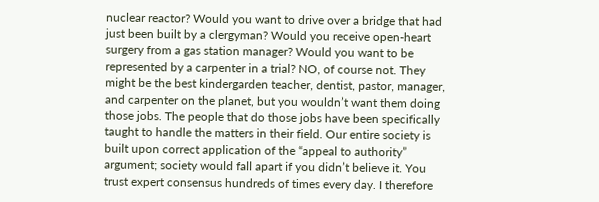nuclear reactor? Would you want to drive over a bridge that had just been built by a clergyman? Would you receive open-heart surgery from a gas station manager? Would you want to be represented by a carpenter in a trial? NO, of course not. They might be the best kindergarden teacher, dentist, pastor, manager, and carpenter on the planet, but you wouldn’t want them doing those jobs. The people that do those jobs have been specifically taught to handle the matters in their field. Our entire society is built upon correct application of the “appeal to authority” argument; society would fall apart if you didn’t believe it. You trust expert consensus hundreds of times every day. I therefore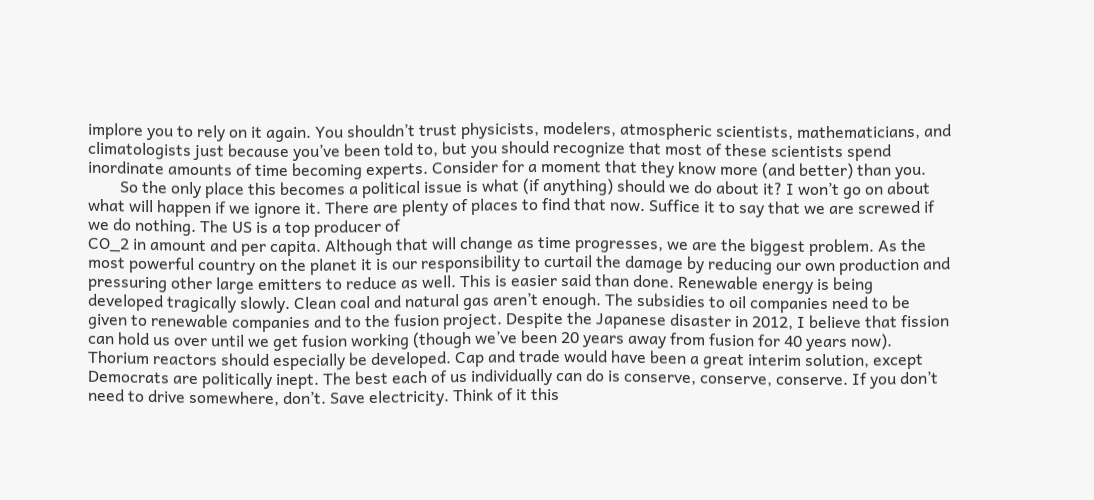implore you to rely on it again. You shouldn’t trust physicists, modelers, atmospheric scientists, mathematicians, and climatologists just because you’ve been told to, but you should recognize that most of these scientists spend inordinate amounts of time becoming experts. Consider for a moment that they know more (and better) than you.
        So the only place this becomes a political issue is what (if anything) should we do about it? I won’t go on about what will happen if we ignore it. There are plenty of places to find that now. Suffice it to say that we are screwed if we do nothing. The US is a top producer of
CO_2 in amount and per capita. Although that will change as time progresses, we are the biggest problem. As the most powerful country on the planet it is our responsibility to curtail the damage by reducing our own production and pressuring other large emitters to reduce as well. This is easier said than done. Renewable energy is being developed tragically slowly. Clean coal and natural gas aren’t enough. The subsidies to oil companies need to be given to renewable companies and to the fusion project. Despite the Japanese disaster in 2012, I believe that fission can hold us over until we get fusion working (though we’ve been 20 years away from fusion for 40 years now). Thorium reactors should especially be developed. Cap and trade would have been a great interim solution, except Democrats are politically inept. The best each of us individually can do is conserve, conserve, conserve. If you don’t need to drive somewhere, don’t. Save electricity. Think of it this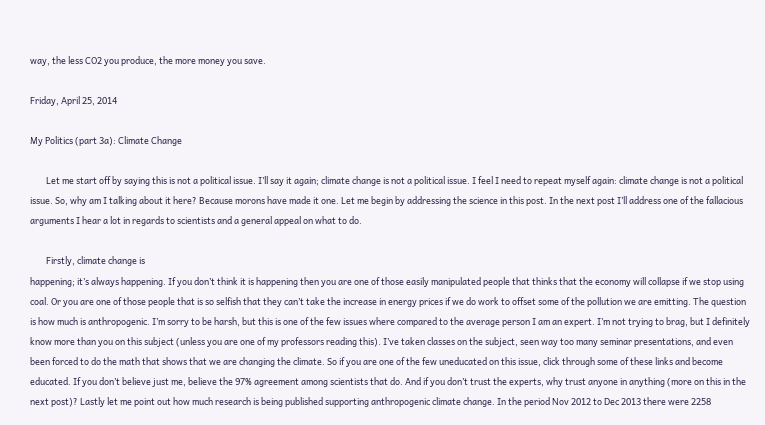way, the less CO2 you produce, the more money you save.

Friday, April 25, 2014

My Politics (part 3a): Climate Change

        Let me start off by saying this is not a political issue. I’ll say it again; climate change is not a political issue. I feel I need to repeat myself again: climate change is not a political issue. So, why am I talking about it here? Because morons have made it one. Let me begin by addressing the science in this post. In the next post I’ll address one of the fallacious arguments I hear a lot in regards to scientists and a general appeal on what to do.

        Firstly, climate change is
happening; it’s always happening. If you don’t think it is happening then you are one of those easily manipulated people that thinks that the economy will collapse if we stop using coal. Or you are one of those people that is so selfish that they can’t take the increase in energy prices if we do work to offset some of the pollution we are emitting. The question is how much is anthropogenic. I’m sorry to be harsh, but this is one of the few issues where compared to the average person I am an expert. I’m not trying to brag, but I definitely know more than you on this subject (unless you are one of my professors reading this). I’ve taken classes on the subject, seen way too many seminar presentations, and even been forced to do the math that shows that we are changing the climate. So if you are one of the few uneducated on this issue, click through some of these links and become educated. If you don’t believe just me, believe the 97% agreement among scientists that do. And if you don’t trust the experts, why trust anyone in anything (more on this in the next post)? Lastly let me point out how much research is being published supporting anthropogenic climate change. In the period Nov 2012 to Dec 2013 there were 2258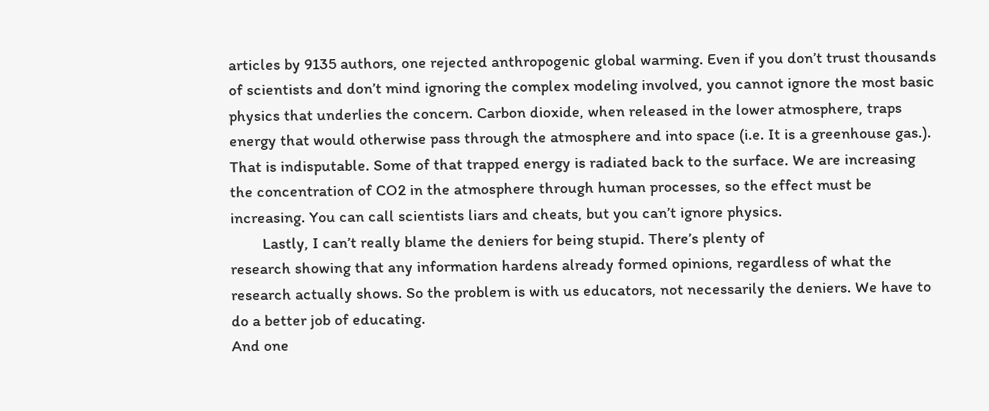articles by 9135 authors, one rejected anthropogenic global warming. Even if you don’t trust thousands of scientists and don’t mind ignoring the complex modeling involved, you cannot ignore the most basic physics that underlies the concern. Carbon dioxide, when released in the lower atmosphere, traps energy that would otherwise pass through the atmosphere and into space (i.e. It is a greenhouse gas.). That is indisputable. Some of that trapped energy is radiated back to the surface. We are increasing the concentration of CO2 in the atmosphere through human processes, so the effect must be increasing. You can call scientists liars and cheats, but you can’t ignore physics.
        Lastly, I can’t really blame the deniers for being stupid. There’s plenty of
research showing that any information hardens already formed opinions, regardless of what the research actually shows. So the problem is with us educators, not necessarily the deniers. We have to do a better job of educating.
And one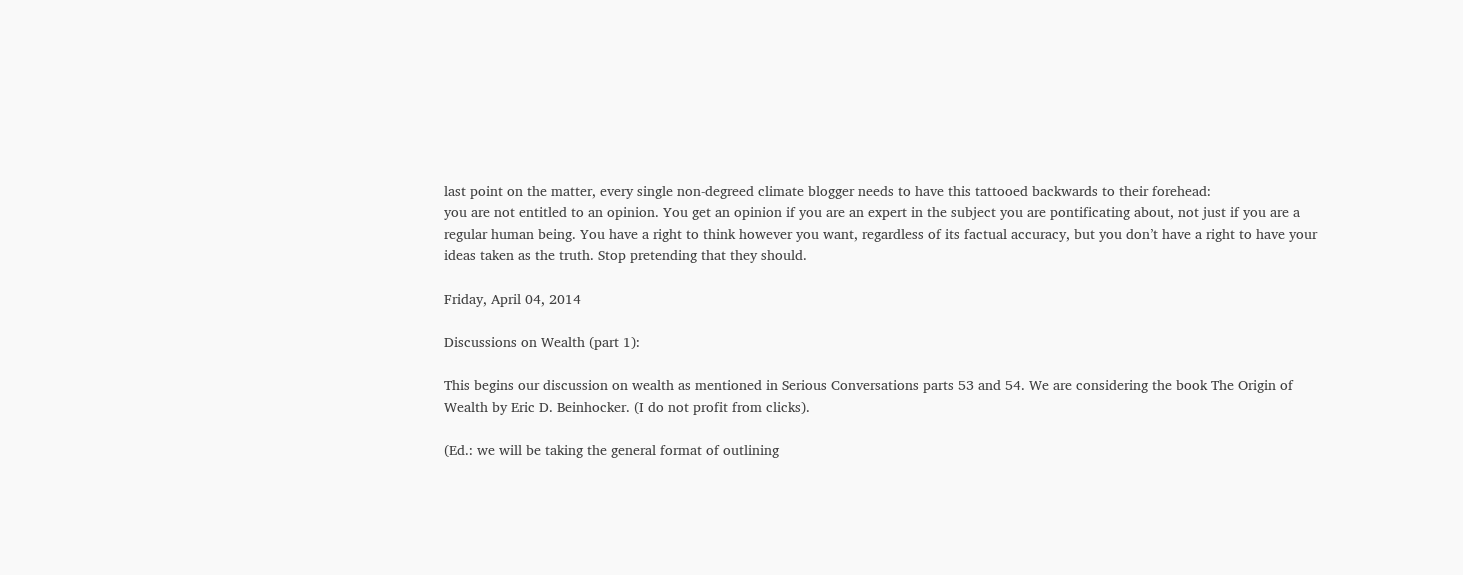last point on the matter, every single non-degreed climate blogger needs to have this tattooed backwards to their forehead:
you are not entitled to an opinion. You get an opinion if you are an expert in the subject you are pontificating about, not just if you are a regular human being. You have a right to think however you want, regardless of its factual accuracy, but you don’t have a right to have your ideas taken as the truth. Stop pretending that they should.

Friday, April 04, 2014

Discussions on Wealth (part 1):

This begins our discussion on wealth as mentioned in Serious Conversations parts 53 and 54. We are considering the book The Origin of Wealth by Eric D. Beinhocker. (I do not profit from clicks).

(Ed.: we will be taking the general format of outlining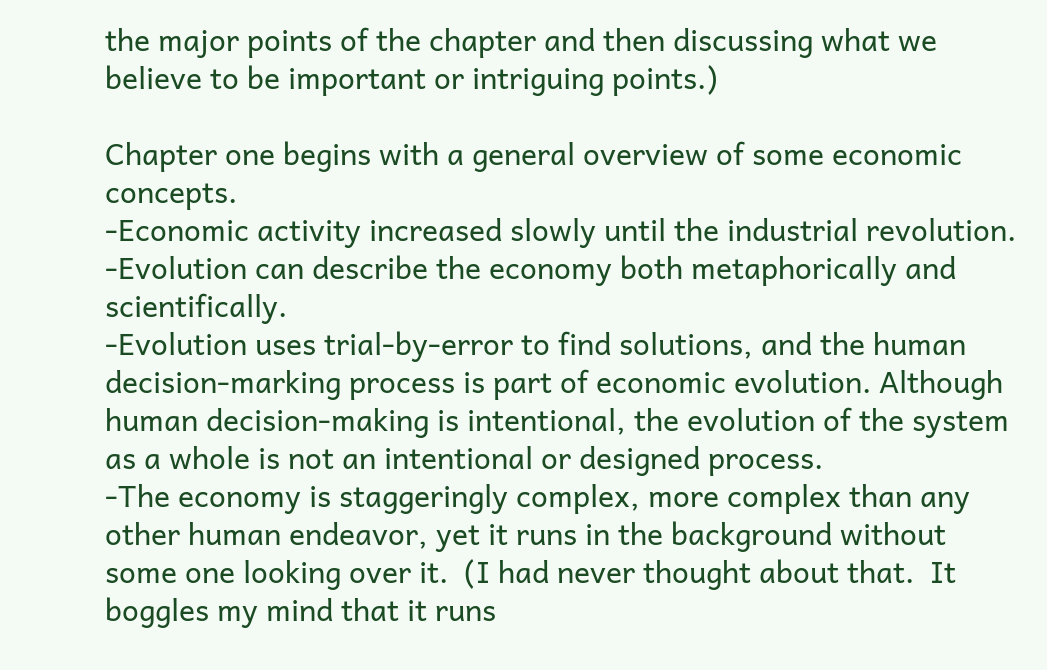the major points of the chapter and then discussing what we believe to be important or intriguing points.)

Chapter one begins with a general overview of some economic concepts.
-Economic activity increased slowly until the industrial revolution.
-Evolution can describe the economy both metaphorically and scientifically.
-Evolution uses trial-by-error to find solutions, and the human decision-marking process is part of economic evolution. Although human decision-making is intentional, the evolution of the system as a whole is not an intentional or designed process.
-The economy is staggeringly complex, more complex than any other human endeavor, yet it runs in the background without some one looking over it.  (I had never thought about that.  It boggles my mind that it runs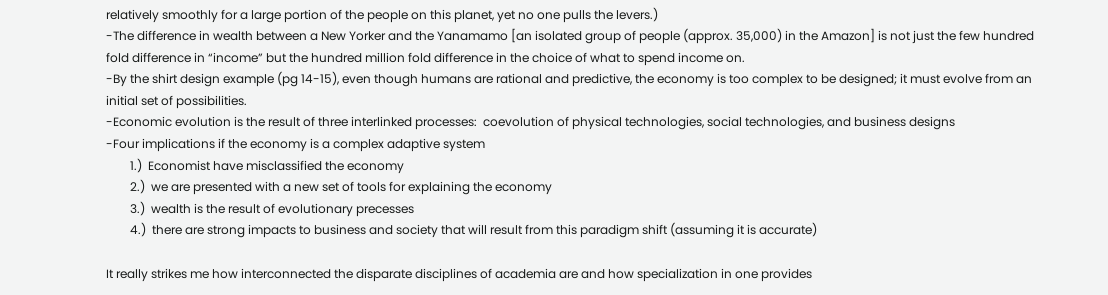relatively smoothly for a large portion of the people on this planet, yet no one pulls the levers.)
-The difference in wealth between a New Yorker and the Yanamamo [an isolated group of people (approx. 35,000) in the Amazon] is not just the few hundred fold difference in “income” but the hundred million fold difference in the choice of what to spend income on.
-By the shirt design example (pg 14-15), even though humans are rational and predictive, the economy is too complex to be designed; it must evolve from an initial set of possibilities.
-Economic evolution is the result of three interlinked processes:  coevolution of physical technologies, social technologies, and business designs
-Four implications if the economy is a complex adaptive system
        1.)  Economist have misclassified the economy
        2.)  we are presented with a new set of tools for explaining the economy
        3.)  wealth is the result of evolutionary precesses
        4.)  there are strong impacts to business and society that will result from this paradigm shift (assuming it is accurate)

It really strikes me how interconnected the disparate disciplines of academia are and how specialization in one provides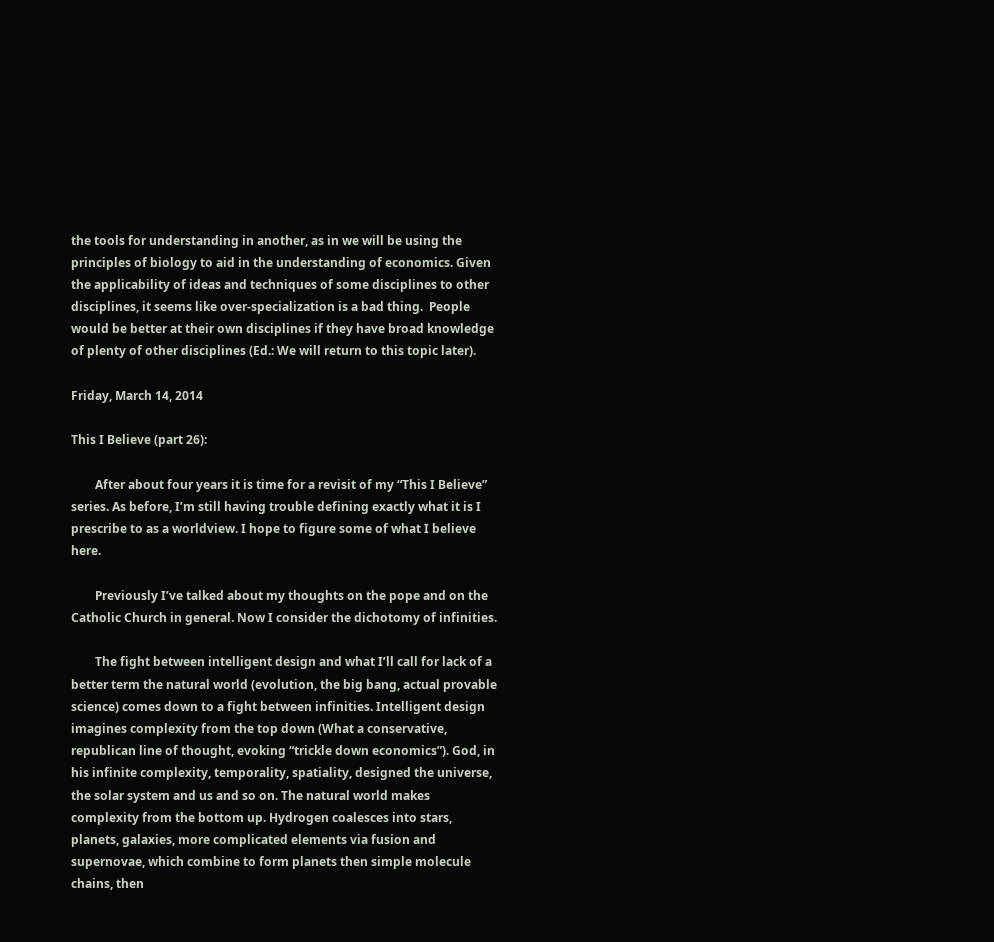the tools for understanding in another, as in we will be using the principles of biology to aid in the understanding of economics. Given the applicability of ideas and techniques of some disciplines to other disciplines, it seems like over-specialization is a bad thing.  People would be better at their own disciplines if they have broad knowledge of plenty of other disciplines (Ed.: We will return to this topic later).

Friday, March 14, 2014

This I Believe (part 26):

        After about four years it is time for a revisit of my “This I Believe” series. As before, I’m still having trouble defining exactly what it is I prescribe to as a worldview. I hope to figure some of what I believe here.

        Previously I’ve talked about my thoughts on the pope and on the Catholic Church in general. Now I consider the dichotomy of infinities.

        The fight between intelligent design and what I’ll call for lack of a better term the natural world (evolution, the big bang, actual provable science) comes down to a fight between infinities. Intelligent design imagines complexity from the top down (What a conservative, republican line of thought, evoking “trickle down economics”). God, in his infinite complexity, temporality, spatiality, designed the universe, the solar system and us and so on. The natural world makes complexity from the bottom up. Hydrogen coalesces into stars, planets, galaxies, more complicated elements via fusion and supernovae, which combine to form planets then simple molecule chains, then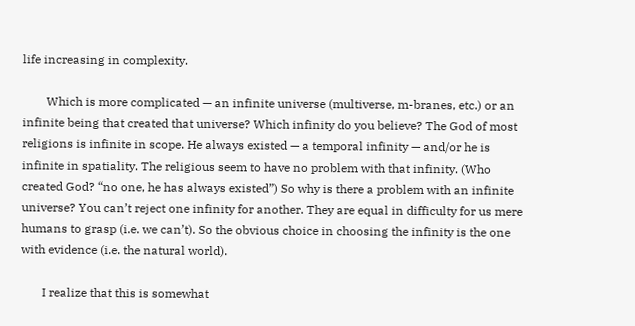life increasing in complexity.

        Which is more complicated — an infinite universe (multiverse, m-branes, etc.) or an infinite being that created that universe? Which infinity do you believe? The God of most religions is infinite in scope. He always existed — a temporal infinity — and/or he is infinite in spatiality. The religious seem to have no problem with that infinity. (Who created God? “no one, he has always existed”) So why is there a problem with an infinite universe? You can’t reject one infinity for another. They are equal in difficulty for us mere humans to grasp (i.e. we can’t). So the obvious choice in choosing the infinity is the one with evidence (i.e. the natural world).

       I realize that this is somewhat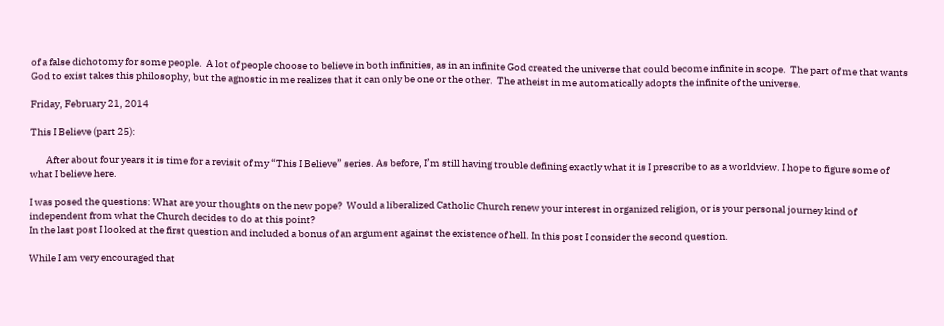of a false dichotomy for some people.  A lot of people choose to believe in both infinities, as in an infinite God created the universe that could become infinite in scope.  The part of me that wants God to exist takes this philosophy, but the agnostic in me realizes that it can only be one or the other.  The atheist in me automatically adopts the infinite of the universe.

Friday, February 21, 2014

This I Believe (part 25):

        After about four years it is time for a revisit of my “This I Believe” series. As before, I’m still having trouble defining exactly what it is I prescribe to as a worldview. I hope to figure some of what I believe here.

I was posed the questions: What are your thoughts on the new pope?  Would a liberalized Catholic Church renew your interest in organized religion, or is your personal journey kind of independent from what the Church decides to do at this point?
In the last post I looked at the first question and included a bonus of an argument against the existence of hell. In this post I consider the second question.

While I am very encouraged that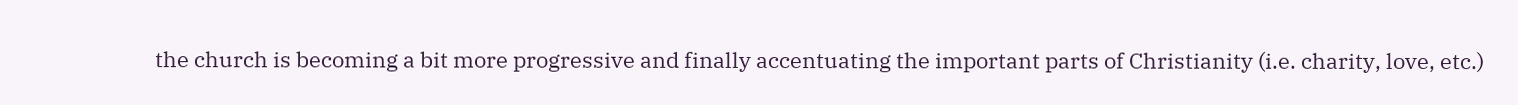the church is becoming a bit more progressive and finally accentuating the important parts of Christianity (i.e. charity, love, etc.)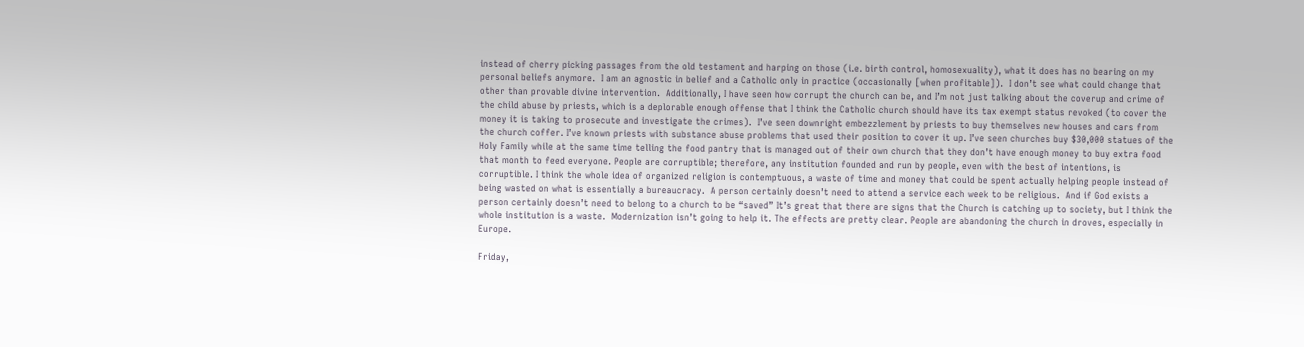instead of cherry picking passages from the old testament and harping on those (i.e. birth control, homosexuality), what it does has no bearing on my personal beliefs anymore.  I am an agnostic in belief and a Catholic only in practice (occasionally [when profitable]).  I don’t see what could change that other than provable divine intervention.  Additionally, I have seen how corrupt the church can be, and I’m not just talking about the coverup and crime of the child abuse by priests, which is a deplorable enough offense that I think the Catholic church should have its tax exempt status revoked (to cover the money it is taking to prosecute and investigate the crimes).  I’ve seen downright embezzlement by priests to buy themselves new houses and cars from the church coffer. I’ve known priests with substance abuse problems that used their position to cover it up. I’ve seen churches buy $30,000 statues of the Holy Family while at the same time telling the food pantry that is managed out of their own church that they don’t have enough money to buy extra food that month to feed everyone. People are corruptible; therefore, any institution founded and run by people, even with the best of intentions, is corruptible. I think the whole idea of organized religion is contemptuous, a waste of time and money that could be spent actually helping people instead of being wasted on what is essentially a bureaucracy.  A person certainly doesn’t need to attend a service each week to be religious.  And if God exists a person certainly doesn’t need to belong to a church to be “saved” It’s great that there are signs that the Church is catching up to society, but I think the whole institution is a waste.  Modernization isn’t going to help it. The effects are pretty clear. People are abandoning the church in droves, especially in Europe.

Friday,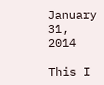January 31, 2014

This I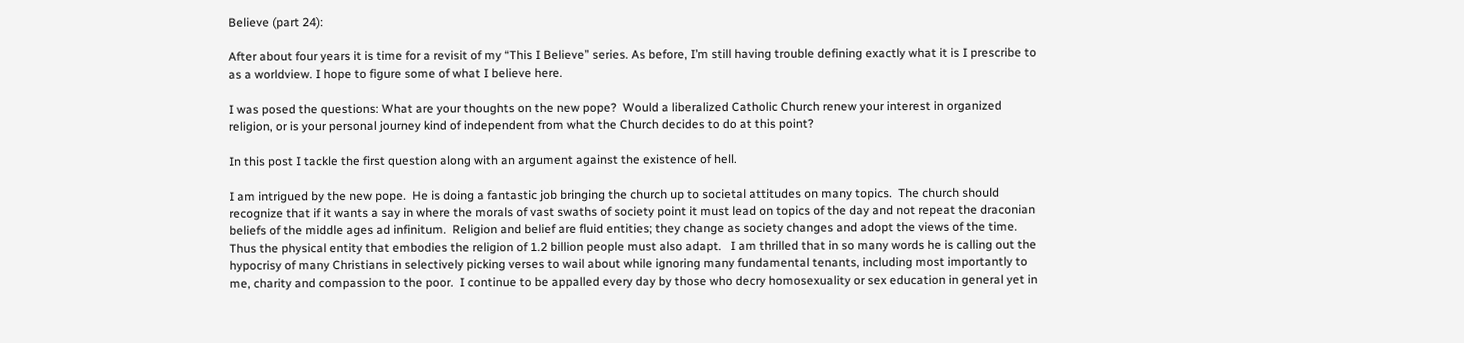Believe (part 24):

After about four years it is time for a revisit of my “This I Believe” series. As before, I’m still having trouble defining exactly what it is I prescribe to as a worldview. I hope to figure some of what I believe here.

I was posed the questions: What are your thoughts on the new pope?  Would a liberalized Catholic Church renew your interest in organized religion, or is your personal journey kind of independent from what the Church decides to do at this point?

In this post I tackle the first question along with an argument against the existence of hell.

I am intrigued by the new pope.  He is doing a fantastic job bringing the church up to societal attitudes on many topics.  The church should recognize that if it wants a say in where the morals of vast swaths of society point it must lead on topics of the day and not repeat the draconian beliefs of the middle ages ad infinitum.  Religion and belief are fluid entities; they change as society changes and adopt the views of the time.  Thus the physical entity that embodies the religion of 1.2 billion people must also adapt.   I am thrilled that in so many words he is calling out the hypocrisy of many Christians in selectively picking verses to wail about while ignoring many fundamental tenants, including most importantly to me, charity and compassion to the poor.  I continue to be appalled every day by those who decry homosexuality or sex education in general yet in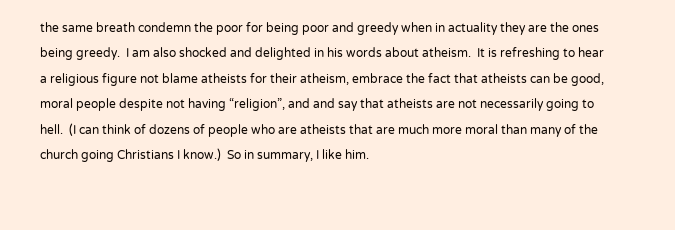the same breath condemn the poor for being poor and greedy when in actuality they are the ones being greedy.  I am also shocked and delighted in his words about atheism.  It is refreshing to hear a religious figure not blame atheists for their atheism, embrace the fact that atheists can be good, moral people despite not having “religion”, and and say that atheists are not necessarily going to hell.  (I can think of dozens of people who are atheists that are much more moral than many of the church going Christians I know.)  So in summary, I like him.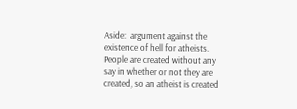Aside:  argument against the existence of hell for atheists.  People are created without any say in whether or not they are created, so an atheist is created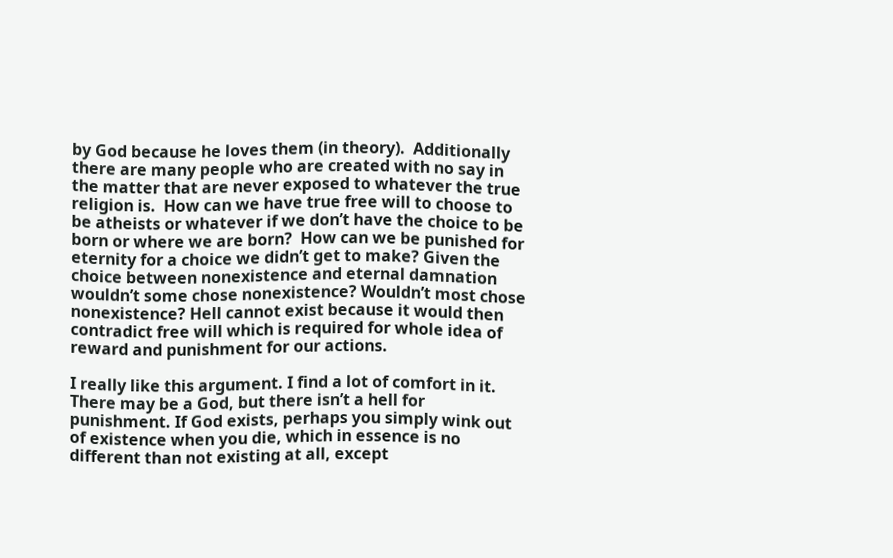by God because he loves them (in theory).  Additionally there are many people who are created with no say in the matter that are never exposed to whatever the true religion is.  How can we have true free will to choose to be atheists or whatever if we don’t have the choice to be born or where we are born?  How can we be punished for eternity for a choice we didn’t get to make? Given the choice between nonexistence and eternal damnation wouldn’t some chose nonexistence? Wouldn’t most chose nonexistence? Hell cannot exist because it would then contradict free will which is required for whole idea of reward and punishment for our actions.

I really like this argument. I find a lot of comfort in it. There may be a God, but there isn’t a hell for punishment. If God exists, perhaps you simply wink out of existence when you die, which in essence is no different than not existing at all, except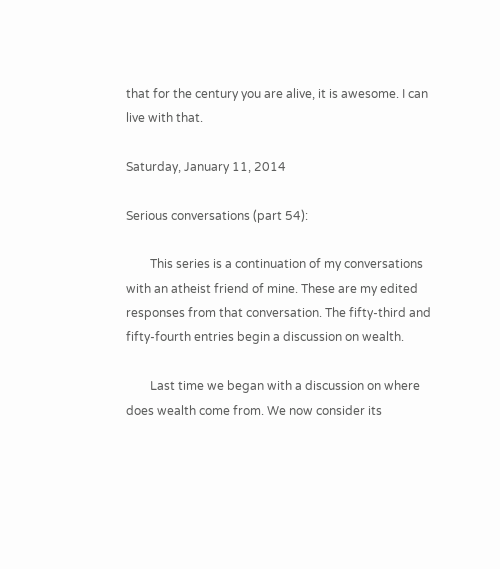that for the century you are alive, it is awesome. I can live with that.

Saturday, January 11, 2014

Serious conversations (part 54):

        This series is a continuation of my conversations with an atheist friend of mine. These are my edited responses from that conversation. The fifty-third and fifty-fourth entries begin a discussion on wealth.

        Last time we began with a discussion on where does wealth come from. We now consider its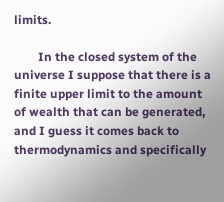limits.

        In the closed system of the universe I suppose that there is a finite upper limit to the amount of wealth that can be generated, and I guess it comes back to thermodynamics and specifically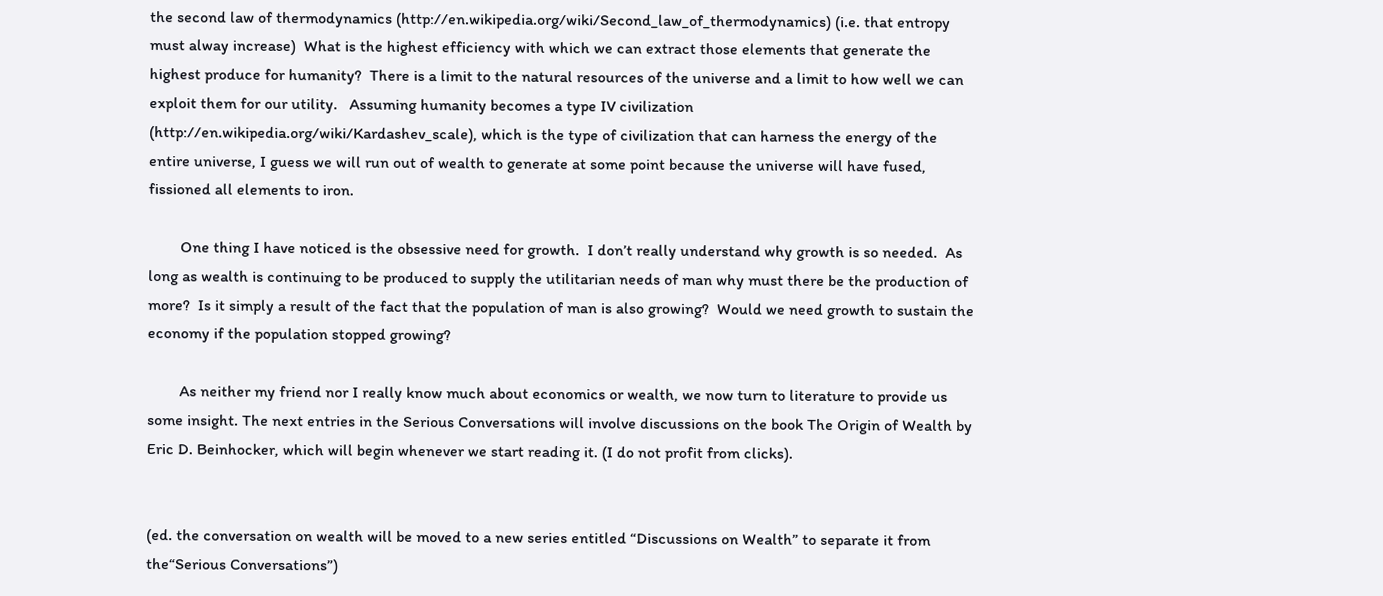the second law of thermodynamics (http://en.wikipedia.org/wiki/Second_law_of_thermodynamics) (i.e. that entropy must alway increase)  What is the highest efficiency with which we can extract those elements that generate the highest produce for humanity?  There is a limit to the natural resources of the universe and a limit to how well we can exploit them for our utility.   Assuming humanity becomes a type IV civilization (http://en.wikipedia.org/wiki/Kardashev_scale), which is the type of civilization that can harness the energy of the entire universe, I guess we will run out of wealth to generate at some point because the universe will have fused, fissioned all elements to iron.

        One thing I have noticed is the obsessive need for growth.  I don’t really understand why growth is so needed.  As long as wealth is continuing to be produced to supply the utilitarian needs of man why must there be the production of more?  Is it simply a result of the fact that the population of man is also growing?  Would we need growth to sustain the economy if the population stopped growing?

        As neither my friend nor I really know much about economics or wealth, we now turn to literature to provide us some insight. The next entries in the Serious Conversations will involve discussions on the book The Origin of Wealth by Eric D. Beinhocker, which will begin whenever we start reading it. (I do not profit from clicks).


(ed. the conversation on wealth will be moved to a new series entitled “Discussions on Wealth” to separate it from the“Serious Conversations”)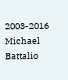2003-2016 Michael Battalio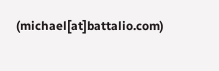(michael[at]battalio.com)